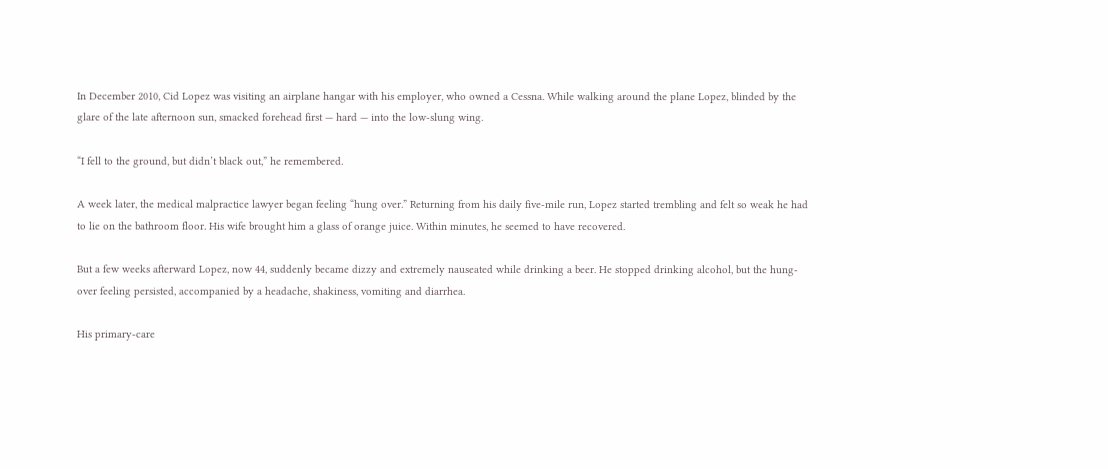In December 2010, Cid Lopez was visiting an airplane hangar with his employer, who owned a Cessna. While walking around the plane Lopez, blinded by the glare of the late afternoon sun, smacked forehead first — hard — into the low-slung wing.

“I fell to the ground, but didn’t black out,” he remembered.

A week later, the medical malpractice lawyer began feeling “hung over.” Returning from his daily five-mile run, Lopez started trembling and felt so weak he had to lie on the bathroom floor. His wife brought him a glass of orange juice. Within minutes, he seemed to have recovered.

But a few weeks afterward Lopez, now 44, suddenly became dizzy and extremely nauseated while drinking a beer. He stopped drinking alcohol, but the hung-over feeling persisted, accompanied by a headache, shakiness, vomiting and diarrhea.

His primary-care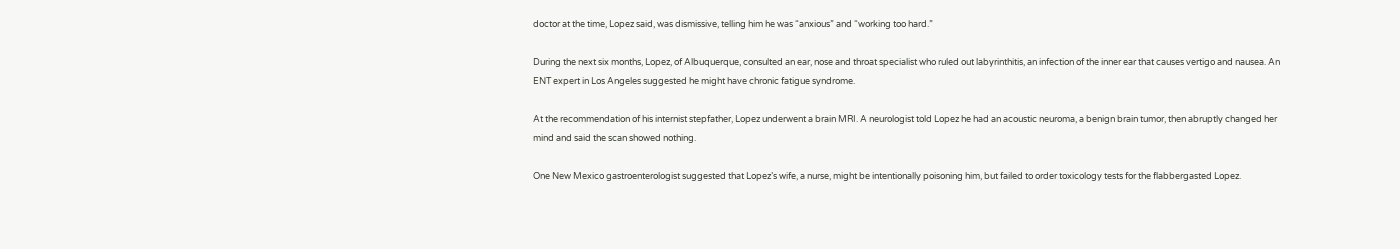doctor at the time, Lopez said, was dismissive, telling him he was “anxious” and “working too hard.”

During the next six months, Lopez, of Albuquerque, consulted an ear, nose and throat specialist who ruled out labyrinthitis, an infection of the inner ear that causes vertigo and nausea. An ENT expert in Los Angeles suggested he might have chronic fatigue syndrome.

At the recommendation of his internist stepfather, Lopez underwent a brain MRI. A neurologist told Lopez he had an acoustic neuroma, a benign brain tumor, then abruptly changed her mind and said the scan showed nothing.

One New Mexico gastroenterologist suggested that Lopez’s wife, a nurse, might be intentionally poisoning him, but failed to order toxicology tests for the flabbergasted Lopez.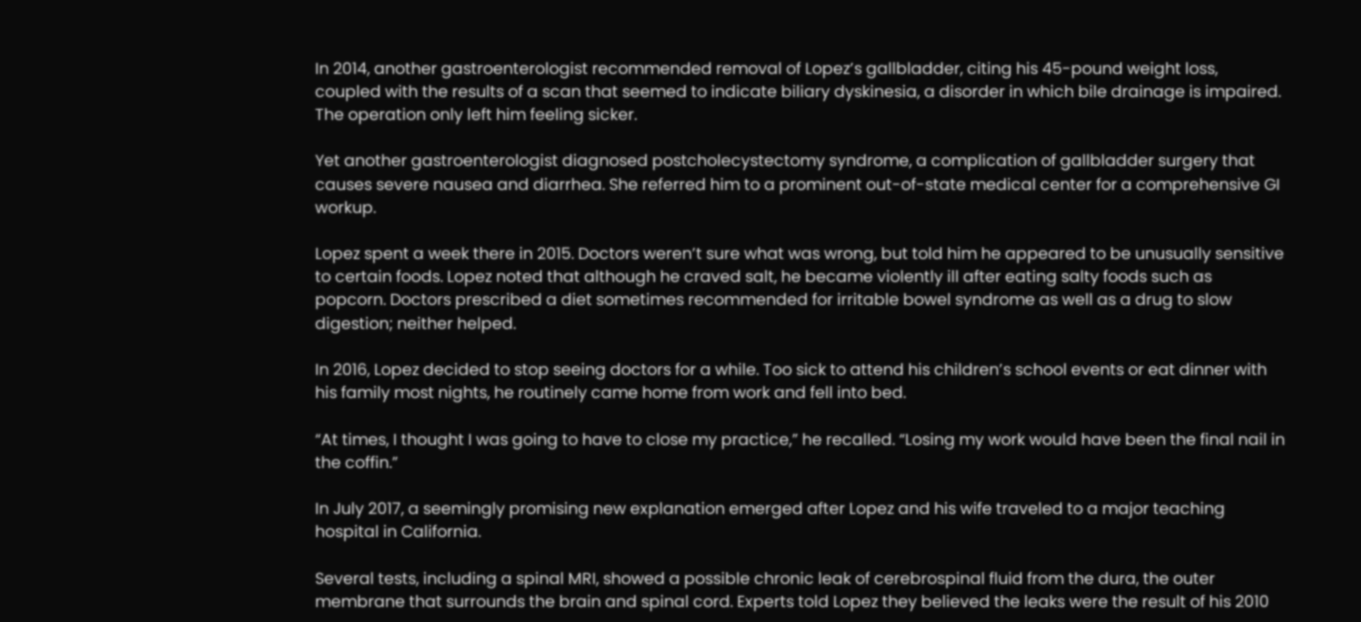In 2014, another gastroenterologist recommended removal of Lopez’s gallbladder, citing his 45-pound weight loss, coupled with the results of a scan that seemed to indicate biliary dyskinesia, a disorder in which bile drainage is impaired. The operation only left him feeling sicker.

Yet another gastroenterologist diagnosed postcholecystectomy syndrome, a complication of gallbladder surgery that causes severe nausea and diarrhea. She referred him to a prominent out-of-state medical center for a comprehensive GI workup.

Lopez spent a week there in 2015. Doctors weren’t sure what was wrong, but told him he appeared to be unusually sensitive to certain foods. Lopez noted that although he craved salt, he became violently ill after eating salty foods such as popcorn. Doctors prescribed a diet sometimes recommended for irritable bowel syndrome as well as a drug to slow digestion; neither helped.

In 2016, Lopez decided to stop seeing doctors for a while. Too sick to attend his children’s school events or eat dinner with his family most nights, he routinely came home from work and fell into bed.

“At times, I thought I was going to have to close my practice,” he recalled. “Losing my work would have been the final nail in the coffin.”

In July 2017, a seemingly promising new explanation emerged after Lopez and his wife traveled to a major teaching hospital in California.

Several tests, including a spinal MRI, showed a possible chronic leak of cerebrospinal fluid from the dura, the outer membrane that surrounds the brain and spinal cord. Experts told Lopez they believed the leaks were the result of his 2010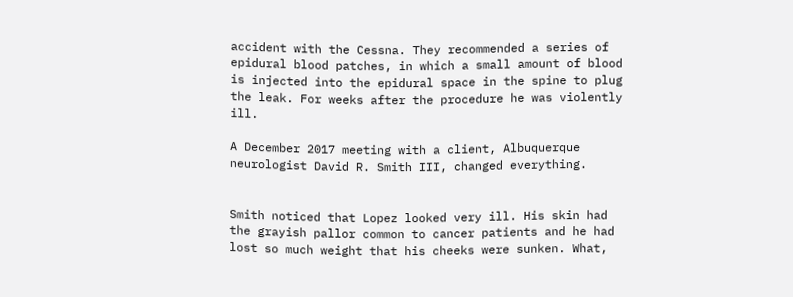accident with the Cessna. They recommended a series of epidural blood patches, in which a small amount of blood is injected into the epidural space in the spine to plug the leak. For weeks after the procedure he was violently ill.

A December 2017 meeting with a client, Albuquerque neurologist David R. Smith III, changed everything.


Smith noticed that Lopez looked very ill. His skin had the grayish pallor common to cancer patients and he had lost so much weight that his cheeks were sunken. What,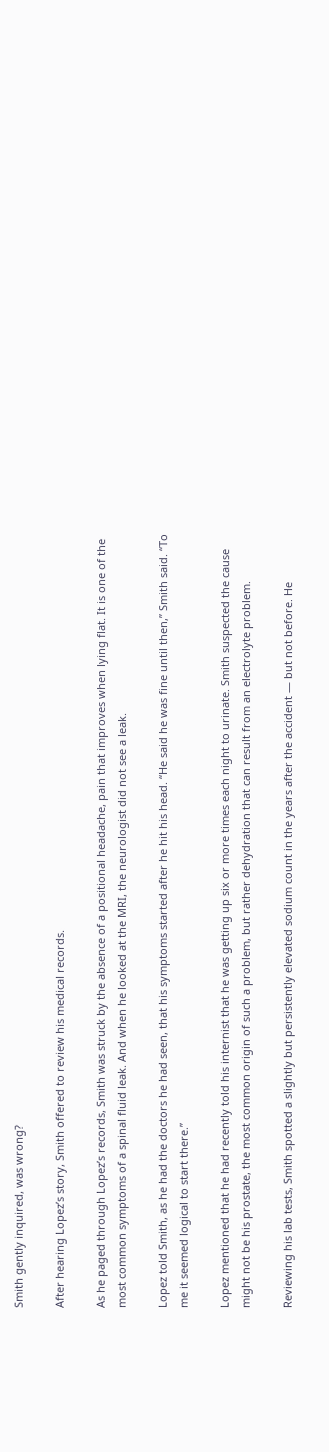Smith gently inquired, was wrong?

After hearing Lopez’s story, Smith offered to review his medical records.

As he paged through Lopez’s records, Smith was struck by the absence of a positional headache, pain that improves when lying flat. It is one of the most common symptoms of a spinal fluid leak. And when he looked at the MRI, the neurologist did not see a leak.

Lopez told Smith, as he had the doctors he had seen, that his symptoms started after he hit his head. “He said he was fine until then,” Smith said. “To me it seemed logical to start there.”

Lopez mentioned that he had recently told his internist that he was getting up six or more times each night to urinate. Smith suspected the cause might not be his prostate, the most common origin of such a problem, but rather dehydration that can result from an electrolyte problem.

Reviewing his lab tests, Smith spotted a slightly but persistently elevated sodium count in the years after the accident — but not before. He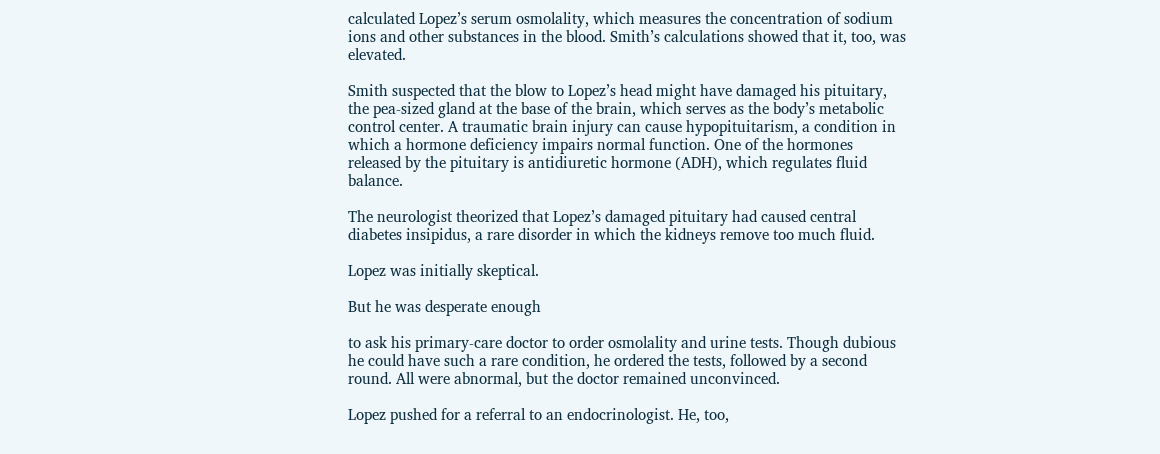calculated Lopez’s serum osmolality, which measures the concentration of sodium ions and other substances in the blood. Smith’s calculations showed that it, too, was elevated.

Smith suspected that the blow to Lopez’s head might have damaged his pituitary, the pea-sized gland at the base of the brain, which serves as the body’s metabolic control center. A traumatic brain injury can cause hypopituitarism, a condition in which a hormone deficiency impairs normal function. One of the hormones released by the pituitary is antidiuretic hormone (ADH), which regulates fluid balance.

The neurologist theorized that Lopez’s damaged pituitary had caused central diabetes insipidus, a rare disorder in which the kidneys remove too much fluid.

Lopez was initially skeptical.

But he was desperate enough

to ask his primary-care doctor to order osmolality and urine tests. Though dubious he could have such a rare condition, he ordered the tests, followed by a second round. All were abnormal, but the doctor remained unconvinced.

Lopez pushed for a referral to an endocrinologist. He, too,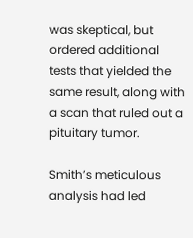was skeptical, but ordered additional tests that yielded the same result, along with a scan that ruled out a pituitary tumor.

Smith’s meticulous analysis had led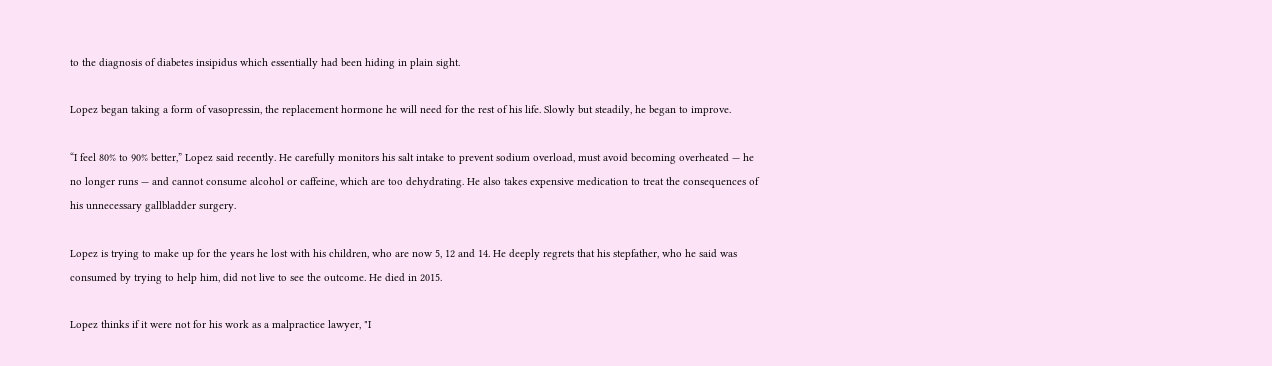to the diagnosis of diabetes insipidus which essentially had been hiding in plain sight.

Lopez began taking a form of vasopressin, the replacement hormone he will need for the rest of his life. Slowly but steadily, he began to improve.

“I feel 80% to 90% better,” Lopez said recently. He carefully monitors his salt intake to prevent sodium overload, must avoid becoming overheated — he no longer runs — and cannot consume alcohol or caffeine, which are too dehydrating. He also takes expensive medication to treat the consequences of his unnecessary gallbladder surgery.

Lopez is trying to make up for the years he lost with his children, who are now 5, 12 and 14. He deeply regrets that his stepfather, who he said was consumed by trying to help him, did not live to see the outcome. He died in 2015.

Lopez thinks if it were not for his work as a malpractice lawyer, "I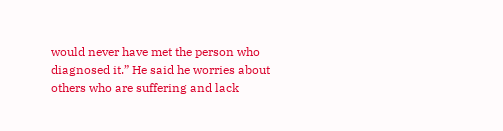would never have met the person who diagnosed it.” He said he worries about others who are suffering and lack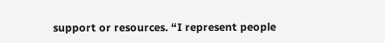support or resources. “I represent people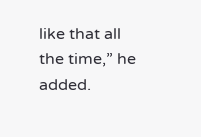like that all the time,” he added.